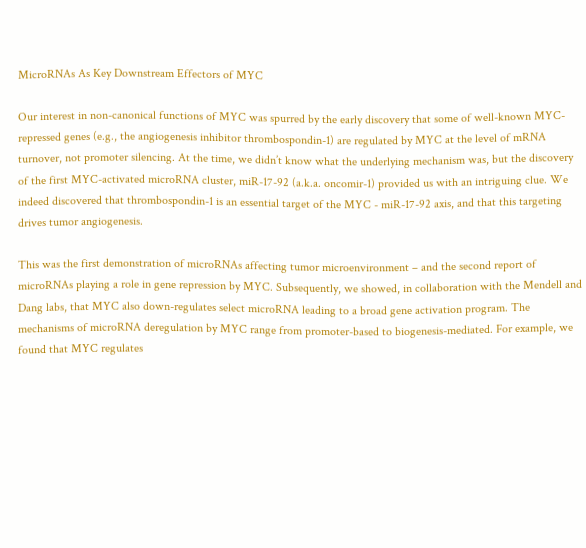MicroRNAs As Key Downstream Effectors of MYC

Our interest in non-canonical functions of MYC was spurred by the early discovery that some of well-known MYC-repressed genes (e.g., the angiogenesis inhibitor thrombospondin-1) are regulated by MYC at the level of mRNA turnover, not promoter silencing. At the time, we didn’t know what the underlying mechanism was, but the discovery of the first MYC-activated microRNA cluster, miR-17-92 (a.k.a. oncomir-1) provided us with an intriguing clue. We indeed discovered that thrombospondin-1 is an essential target of the MYC - miR-17-92 axis, and that this targeting drives tumor angiogenesis.

This was the first demonstration of microRNAs affecting tumor microenvironment – and the second report of microRNAs playing a role in gene repression by MYC. Subsequently, we showed, in collaboration with the Mendell and Dang labs, that MYC also down-regulates select microRNA leading to a broad gene activation program. The mechanisms of microRNA deregulation by MYC range from promoter-based to biogenesis-mediated. For example, we found that MYC regulates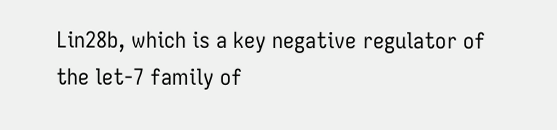Lin28b, which is a key negative regulator of the let-7 family of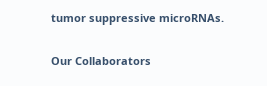tumor suppressive microRNAs.

Our Collaborators